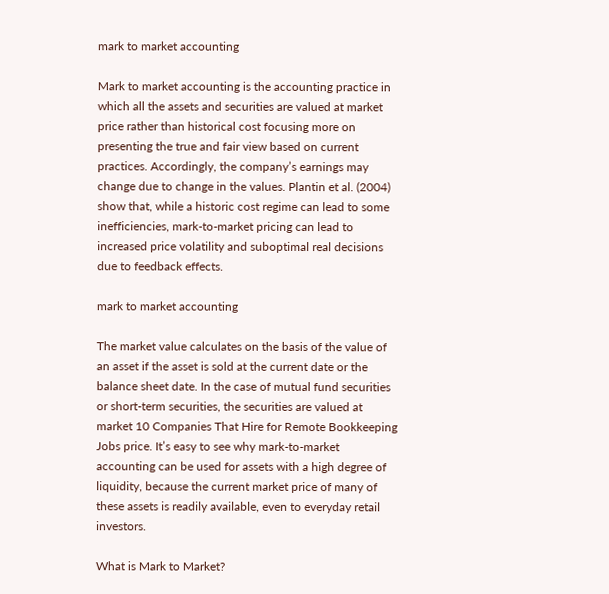mark to market accounting

Mark to market accounting is the accounting practice in which all the assets and securities are valued at market price rather than historical cost focusing more on presenting the true and fair view based on current practices. Accordingly, the company’s earnings may change due to change in the values. Plantin et al. (2004) show that, while a historic cost regime can lead to some inefficiencies, mark-to-market pricing can lead to increased price volatility and suboptimal real decisions due to feedback effects.

mark to market accounting

The market value calculates on the basis of the value of an asset if the asset is sold at the current date or the balance sheet date. In the case of mutual fund securities or short-term securities, the securities are valued at market 10 Companies That Hire for Remote Bookkeeping Jobs price. It’s easy to see why mark-to-market accounting can be used for assets with a high degree of liquidity, because the current market price of many of these assets is readily available, even to everyday retail investors.

What is Mark to Market?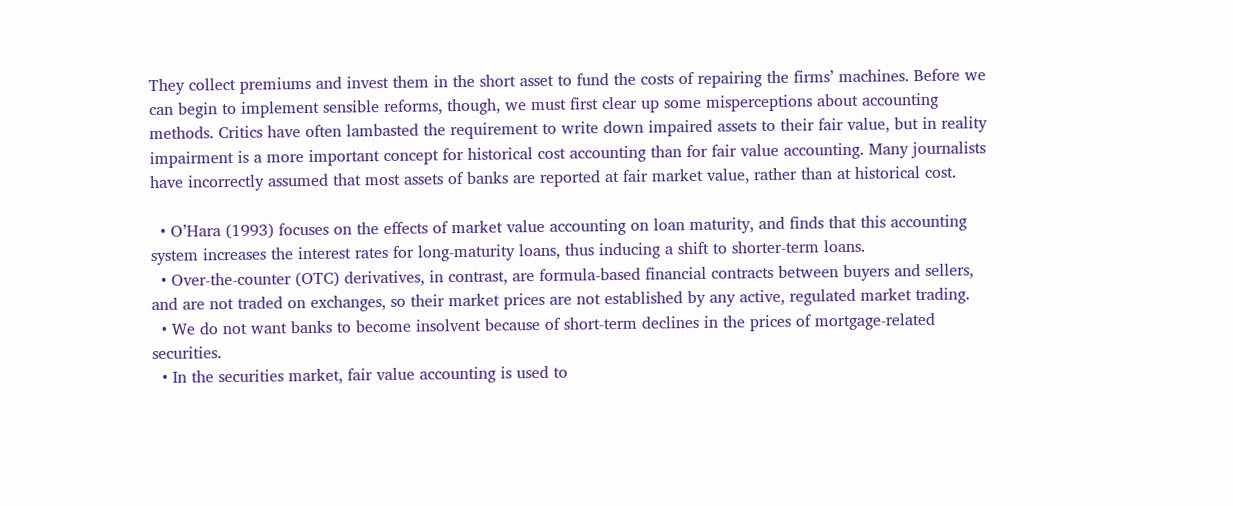They collect premiums and invest them in the short asset to fund the costs of repairing the firms’ machines. Before we can begin to implement sensible reforms, though, we must first clear up some misperceptions about accounting methods. Critics have often lambasted the requirement to write down impaired assets to their fair value, but in reality impairment is a more important concept for historical cost accounting than for fair value accounting. Many journalists have incorrectly assumed that most assets of banks are reported at fair market value, rather than at historical cost.

  • O’Hara (1993) focuses on the effects of market value accounting on loan maturity, and finds that this accounting system increases the interest rates for long-maturity loans, thus inducing a shift to shorter-term loans.
  • Over-the-counter (OTC) derivatives, in contrast, are formula-based financial contracts between buyers and sellers, and are not traded on exchanges, so their market prices are not established by any active, regulated market trading.
  • We do not want banks to become insolvent because of short-term declines in the prices of mortgage-related securities.
  • In the securities market, fair value accounting is used to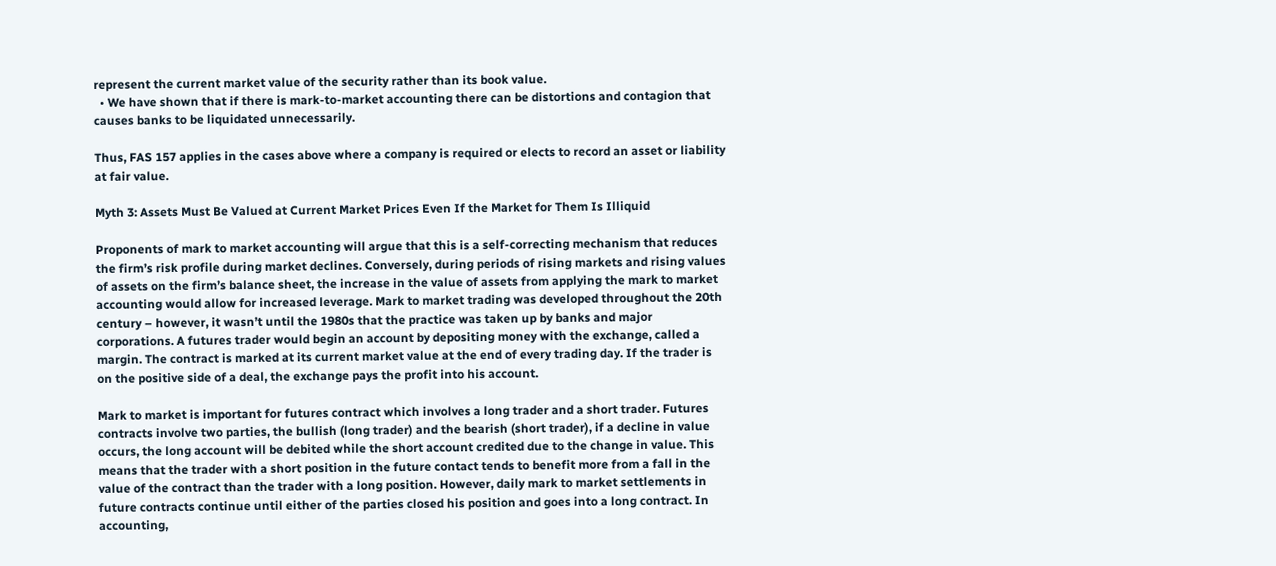represent the current market value of the security rather than its book value.
  • We have shown that if there is mark-to-market accounting there can be distortions and contagion that causes banks to be liquidated unnecessarily.

Thus, FAS 157 applies in the cases above where a company is required or elects to record an asset or liability at fair value.

Myth 3: Assets Must Be Valued at Current Market Prices Even If the Market for Them Is Illiquid

Proponents of mark to market accounting will argue that this is a self-correcting mechanism that reduces the firm’s risk profile during market declines. Conversely, during periods of rising markets and rising values of assets on the firm’s balance sheet, the increase in the value of assets from applying the mark to market accounting would allow for increased leverage. Mark to market trading was developed throughout the 20th century – however, it wasn’t until the 1980s that the practice was taken up by banks and major corporations. A futures trader would begin an account by depositing money with the exchange, called a margin. The contract is marked at its current market value at the end of every trading day. If the trader is on the positive side of a deal, the exchange pays the profit into his account.

Mark to market is important for futures contract which involves a long trader and a short trader. Futures contracts involve two parties, the bullish (long trader) and the bearish (short trader), if a decline in value occurs, the long account will be debited while the short account credited due to the change in value. This means that the trader with a short position in the future contact tends to benefit more from a fall in the value of the contract than the trader with a long position. However, daily mark to market settlements in future contracts continue until either of the parties closed his position and goes into a long contract. In accounting,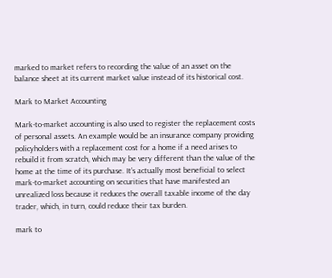marked to market refers to recording the value of an asset on the balance sheet at its current market value instead of its historical cost.

Mark to Market Accounting

Mark-to-market accounting is also used to register the replacement costs of personal assets. An example would be an insurance company providing policyholders with a replacement cost for a home if a need arises to rebuild it from scratch, which may be very different than the value of the home at the time of its purchase. It’s actually most beneficial to select mark-to-market accounting on securities that have manifested an unrealized loss because it reduces the overall taxable income of the day trader, which, in turn, could reduce their tax burden.

mark to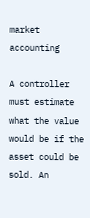market accounting

A controller must estimate what the value would be if the asset could be sold. An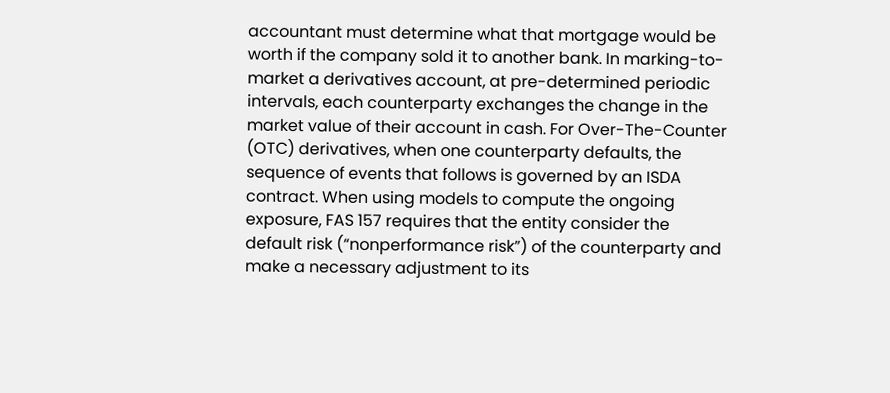accountant must determine what that mortgage would be worth if the company sold it to another bank. In marking-to-market a derivatives account, at pre-determined periodic intervals, each counterparty exchanges the change in the market value of their account in cash. For Over-The-Counter (OTC) derivatives, when one counterparty defaults, the sequence of events that follows is governed by an ISDA contract. When using models to compute the ongoing exposure, FAS 157 requires that the entity consider the default risk (“nonperformance risk”) of the counterparty and make a necessary adjustment to its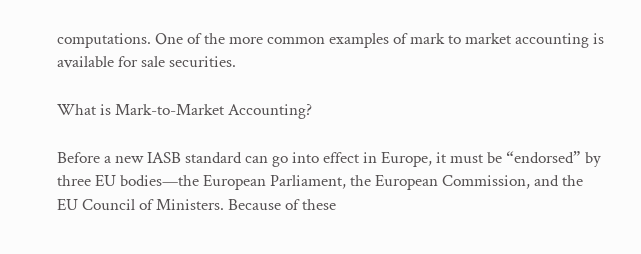computations. One of the more common examples of mark to market accounting is available for sale securities.

What is Mark-to-Market Accounting?

Before a new IASB standard can go into effect in Europe, it must be “endorsed” by three EU bodies—the European Parliament, the European Commission, and the EU Council of Ministers. Because of these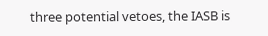three potential vetoes, the IASB is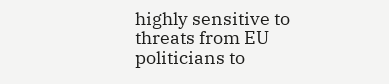highly sensitive to threats from EU politicians to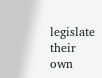legislate their own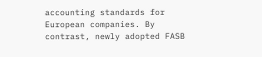accounting standards for European companies. By contrast, newly adopted FASB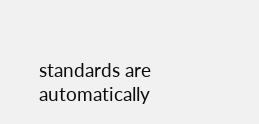standards are automatically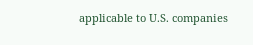applicable to U.S. companies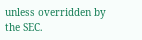unless overridden by the SEC.